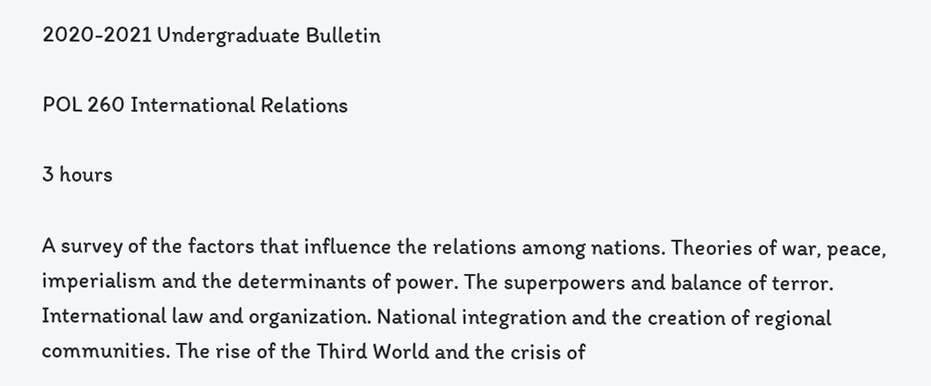2020-2021 Undergraduate Bulletin

POL 260 International Relations

3 hours

A survey of the factors that influence the relations among nations. Theories of war, peace, imperialism and the determinants of power. The superpowers and balance of terror. International law and organization. National integration and the creation of regional communities. The rise of the Third World and the crisis of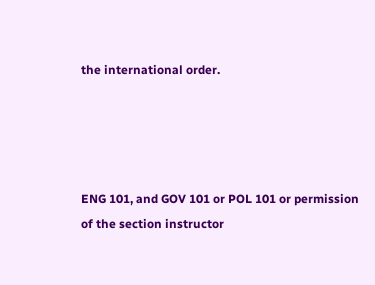the international order.




ENG 101, and GOV 101 or POL 101 or permission of the section instructor